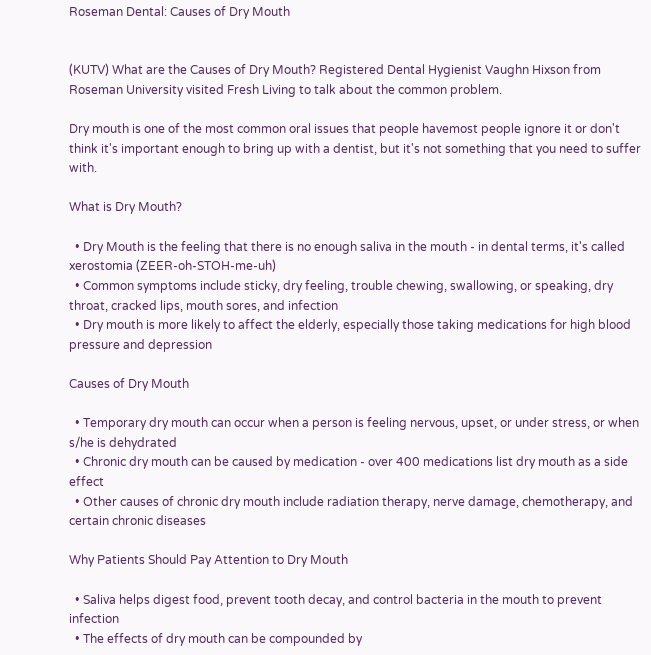Roseman Dental: Causes of Dry Mouth


(KUTV) What are the Causes of Dry Mouth? Registered Dental Hygienist Vaughn Hixson from Roseman University visited Fresh Living to talk about the common problem.

Dry mouth is one of the most common oral issues that people havemost people ignore it or don't think it's important enough to bring up with a dentist, but it's not something that you need to suffer with.

What is Dry Mouth?

  • Dry Mouth is the feeling that there is no enough saliva in the mouth - in dental terms, it's called xerostomia (ZEER-oh-STOH-me-uh)
  • Common symptoms include sticky, dry feeling, trouble chewing, swallowing, or speaking, dry throat, cracked lips, mouth sores, and infection
  • Dry mouth is more likely to affect the elderly, especially those taking medications for high blood pressure and depression

Causes of Dry Mouth

  • Temporary dry mouth can occur when a person is feeling nervous, upset, or under stress, or when s/he is dehydrated
  • Chronic dry mouth can be caused by medication - over 400 medications list dry mouth as a side effect
  • Other causes of chronic dry mouth include radiation therapy, nerve damage, chemotherapy, and certain chronic diseases

Why Patients Should Pay Attention to Dry Mouth

  • Saliva helps digest food, prevent tooth decay, and control bacteria in the mouth to prevent infection
  • The effects of dry mouth can be compounded by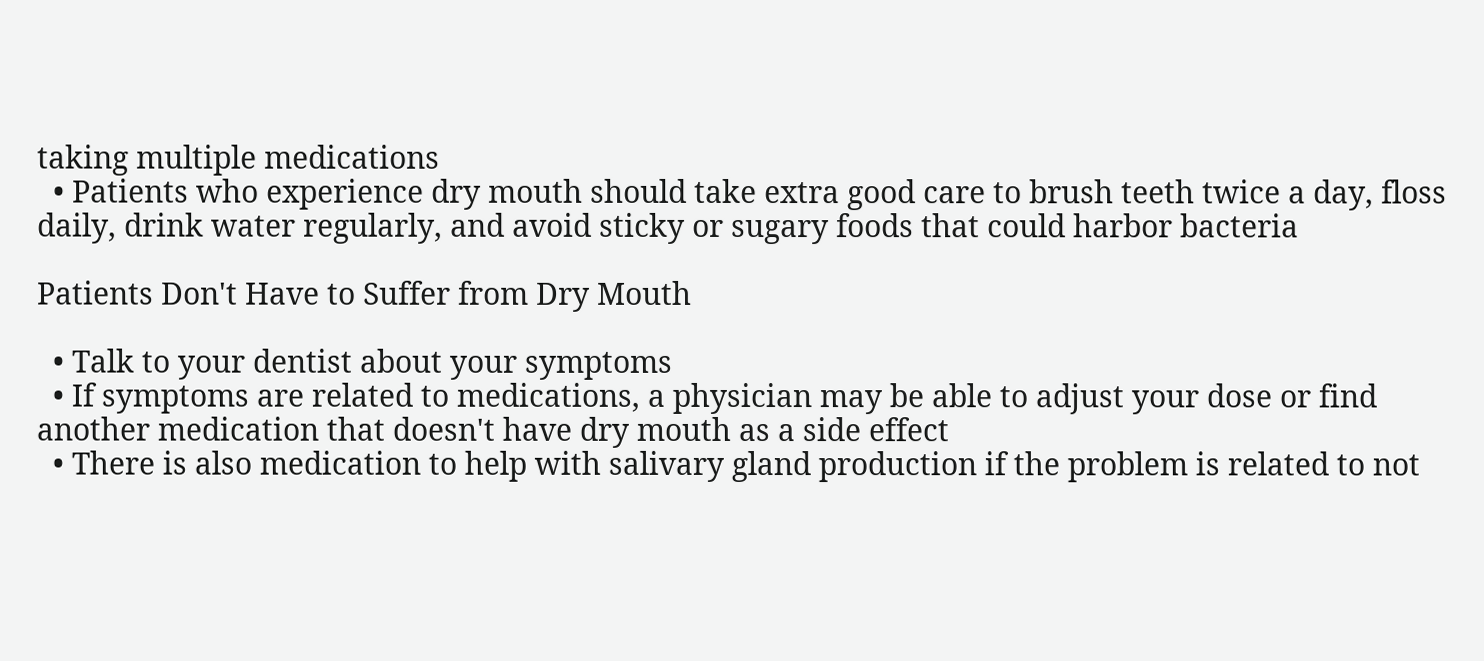taking multiple medications
  • Patients who experience dry mouth should take extra good care to brush teeth twice a day, floss daily, drink water regularly, and avoid sticky or sugary foods that could harbor bacteria

Patients Don't Have to Suffer from Dry Mouth

  • Talk to your dentist about your symptoms
  • If symptoms are related to medications, a physician may be able to adjust your dose or find another medication that doesn't have dry mouth as a side effect
  • There is also medication to help with salivary gland production if the problem is related to not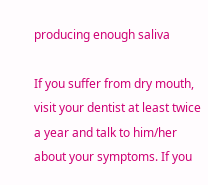producing enough saliva

If you suffer from dry mouth, visit your dentist at least twice a year and talk to him/her about your symptoms. If you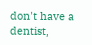don't have a dentist,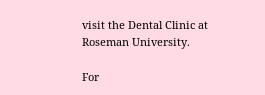visit the Dental Clinic at Roseman University.

For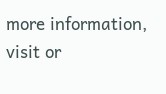more information, visit or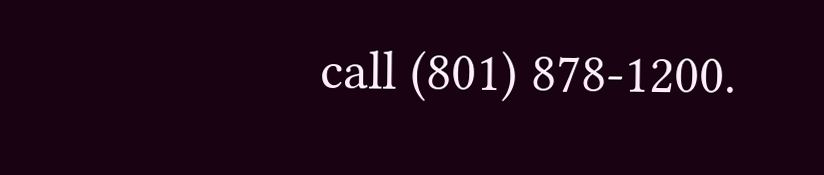call (801) 878-1200.